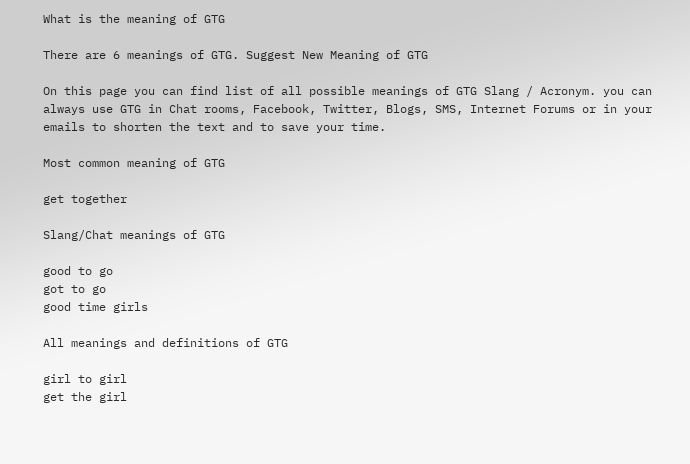What is the meaning of GTG

There are 6 meanings of GTG. Suggest New Meaning of GTG

On this page you can find list of all possible meanings of GTG Slang / Acronym. you can always use GTG in Chat rooms, Facebook, Twitter, Blogs, SMS, Internet Forums or in your emails to shorten the text and to save your time.

Most common meaning of GTG

get together

Slang/Chat meanings of GTG

good to go
got to go
good time girls

All meanings and definitions of GTG

girl to girl
get the girl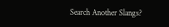Search Another Slangs?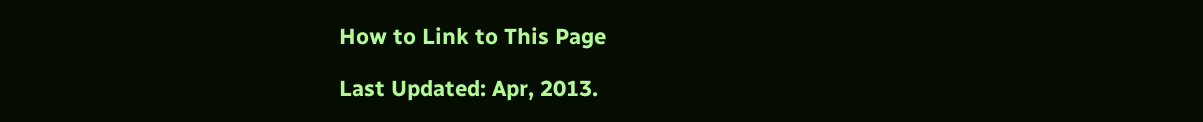How to Link to This Page

Last Updated: Apr, 2013.